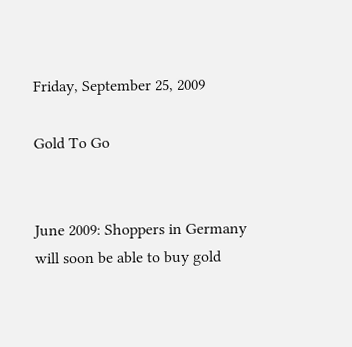Friday, September 25, 2009

Gold To Go


June 2009: Shoppers in Germany will soon be able to buy gold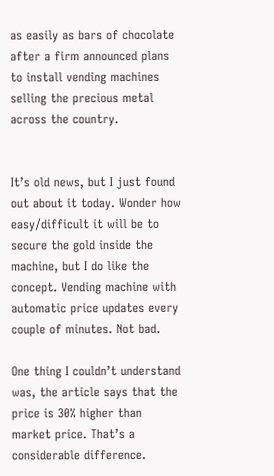as easily as bars of chocolate after a firm announced plans to install vending machines selling the precious metal across the country.


It’s old news, but I just found out about it today. Wonder how easy/difficult it will be to secure the gold inside the machine, but I do like the concept. Vending machine with automatic price updates every couple of minutes. Not bad.

One thing I couldn’t understand was, the article says that the price is 30% higher than market price. That’s a considerable difference.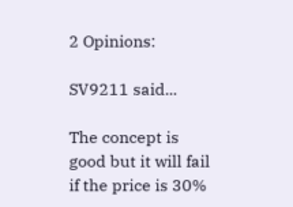2 Opinions:

SV9211 said...

The concept is good but it will fail if the price is 30%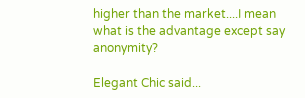higher than the market....I mean what is the advantage except say anonymity?

Elegant Chic said...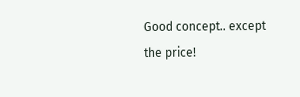Good concept.. except the price!